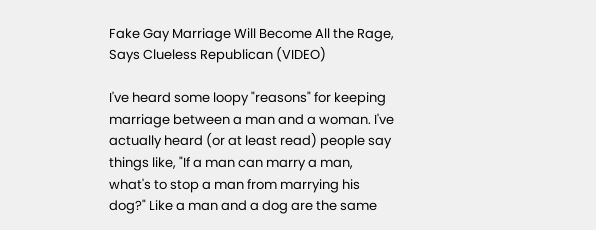Fake Gay Marriage Will Become All the Rage, Says Clueless Republican (VIDEO)

I've heard some loopy "reasons" for keeping marriage between a man and a woman. I've actually heard (or at least read) people say things like, "If a man can marry a man, what's to stop a man from marrying his dog?" Like a man and a dog are the same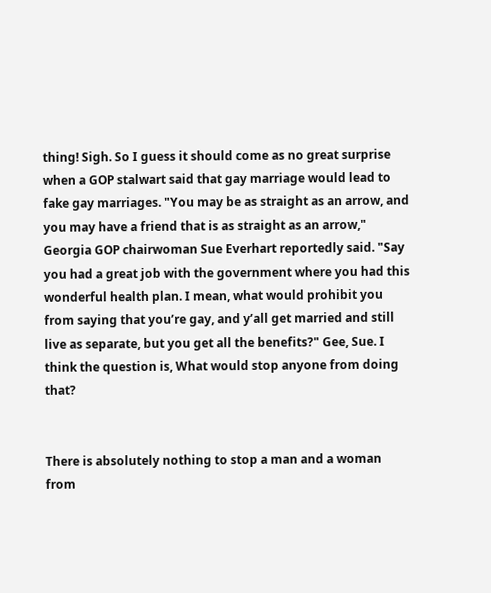thing! Sigh. So I guess it should come as no great surprise when a GOP stalwart said that gay marriage would lead to fake gay marriages. "You may be as straight as an arrow, and you may have a friend that is as straight as an arrow," Georgia GOP chairwoman Sue Everhart reportedly said. "Say you had a great job with the government where you had this wonderful health plan. I mean, what would prohibit you from saying that you’re gay, and y’all get married and still live as separate, but you get all the benefits?" Gee, Sue. I think the question is, What would stop anyone from doing that?


There is absolutely nothing to stop a man and a woman from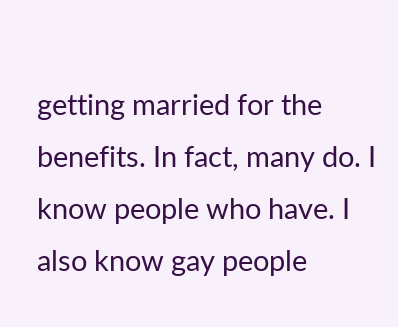getting married for the benefits. In fact, many do. I know people who have. I also know gay people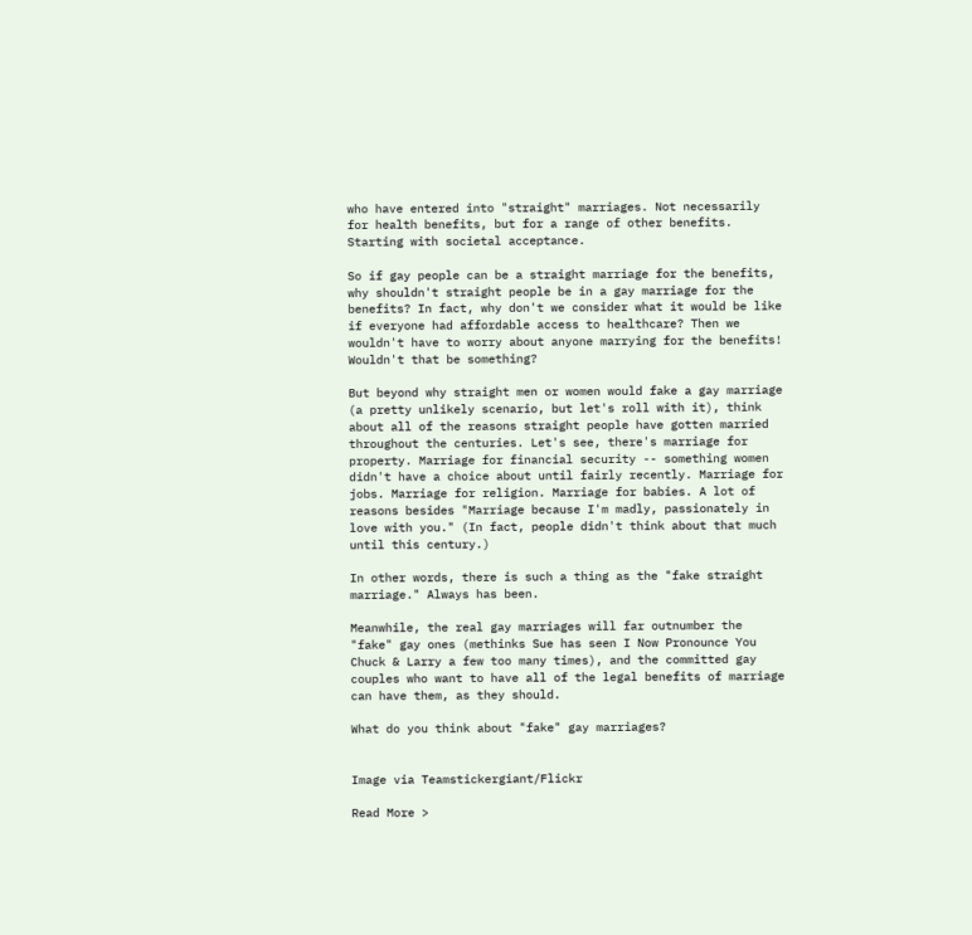who have entered into "straight" marriages. Not necessarily for health benefits, but for a range of other benefits. Starting with societal acceptance.

So if gay people can be a straight marriage for the benefits, why shouldn't straight people be in a gay marriage for the benefits? In fact, why don't we consider what it would be like if everyone had affordable access to healthcare? Then we wouldn't have to worry about anyone marrying for the benefits! Wouldn't that be something?

But beyond why straight men or women would fake a gay marriage (a pretty unlikely scenario, but let's roll with it), think about all of the reasons straight people have gotten married throughout the centuries. Let's see, there's marriage for property. Marriage for financial security -- something women didn't have a choice about until fairly recently. Marriage for jobs. Marriage for religion. Marriage for babies. A lot of reasons besides "Marriage because I'm madly, passionately in love with you." (In fact, people didn't think about that much until this century.)

In other words, there is such a thing as the "fake straight marriage." Always has been.

Meanwhile, the real gay marriages will far outnumber the "fake" gay ones (methinks Sue has seen I Now Pronounce You Chuck & Larry a few too many times), and the committed gay couples who want to have all of the legal benefits of marriage can have them, as they should.

What do you think about "fake" gay marriages?


Image via Teamstickergiant/Flickr

Read More >